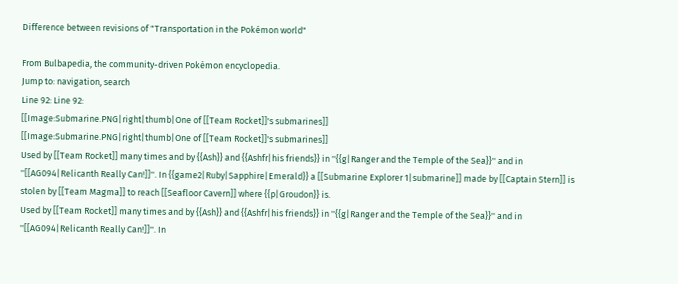Difference between revisions of "Transportation in the Pokémon world"

From Bulbapedia, the community-driven Pokémon encyclopedia.
Jump to: navigation, search
Line 92: Line 92:
[[Image:Submarine.PNG|right|thumb|One of [[Team Rocket]]'s submarines]]
[[Image:Submarine.PNG|right|thumb|One of [[Team Rocket]]'s submarines]]
Used by [[Team Rocket]] many times and by {{Ash}} and {{Ashfr|his friends}} in ''{{g|Ranger and the Temple of the Sea}}'' and in ''[[AG094|Relicanth Really Can!]]''. In {{game2|Ruby|Sapphire|Emerald}} a [[Submarine Explorer 1|submarine]] made by [[Captain Stern]] is stolen by [[Team Magma]] to reach [[Seafloor Cavern]] where {{p|Groudon}} is.
Used by [[Team Rocket]] many times and by {{Ash}} and {{Ashfr|his friends}} in ''{{g|Ranger and the Temple of the Sea}}'' and in ''[[AG094|Relicanth Really Can!]]''. In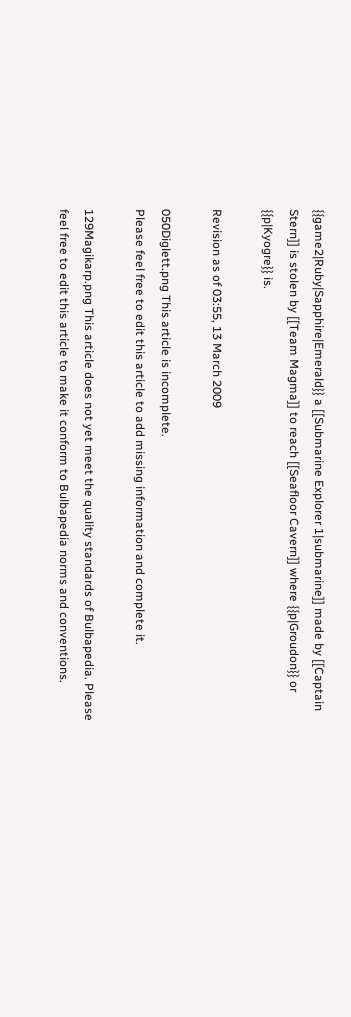{{game2|Ruby|Sapphire|Emerald}} a [[Submarine Explorer 1|submarine]] made by [[Captain Stern]] is stolen by [[Team Magma]] to reach [[Seafloor Cavern]] where {{p|Groudon}} or {{p|Kyogre}} is.

Revision as of 03:55, 13 March 2009

050Diglett.png This article is incomplete.
Please feel free to edit this article to add missing information and complete it.

129Magikarp.png This article does not yet meet the quality standards of Bulbapedia. Please feel free to edit this article to make it conform to Bulbapedia norms and conventions.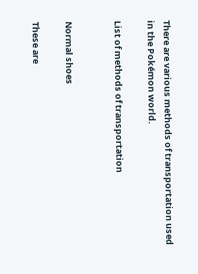There are various methods of transportation used in the Pokémon world.

List of methods of transportation


Normal shoes

These are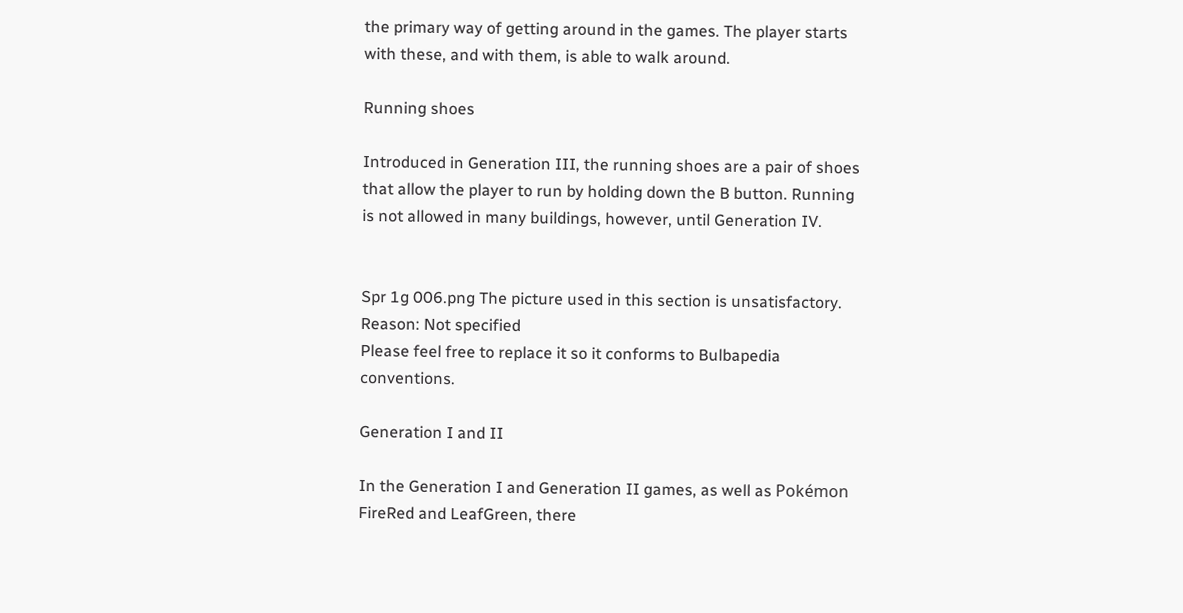the primary way of getting around in the games. The player starts with these, and with them, is able to walk around.

Running shoes

Introduced in Generation III, the running shoes are a pair of shoes that allow the player to run by holding down the B button. Running is not allowed in many buildings, however, until Generation IV.


Spr 1g 006.png The picture used in this section is unsatisfactory.
Reason: Not specified
Please feel free to replace it so it conforms to Bulbapedia conventions.

Generation I and II

In the Generation I and Generation II games, as well as Pokémon FireRed and LeafGreen, there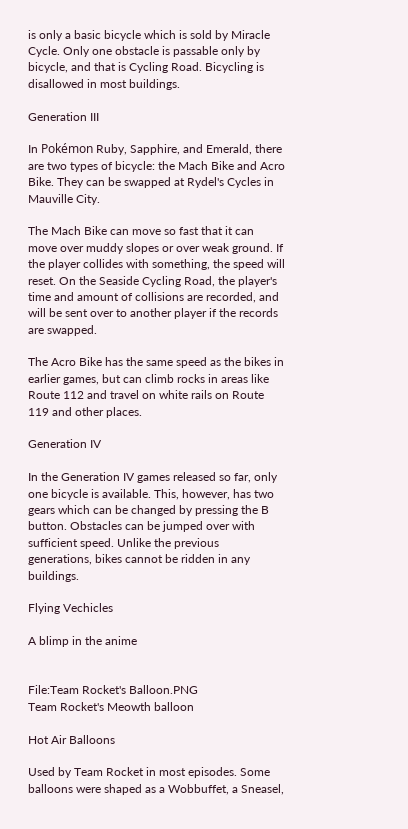is only a basic bicycle which is sold by Miracle Cycle. Only one obstacle is passable only by bicycle, and that is Cycling Road. Bicycling is disallowed in most buildings.

Generation III

In Pokémon Ruby, Sapphire, and Emerald, there are two types of bicycle: the Mach Bike and Acro Bike. They can be swapped at Rydel's Cycles in Mauville City.

The Mach Bike can move so fast that it can move over muddy slopes or over weak ground. If the player collides with something, the speed will reset. On the Seaside Cycling Road, the player's time and amount of collisions are recorded, and will be sent over to another player if the records are swapped.

The Acro Bike has the same speed as the bikes in earlier games, but can climb rocks in areas like Route 112 and travel on white rails on Route 119 and other places.

Generation IV

In the Generation IV games released so far, only one bicycle is available. This, however, has two gears which can be changed by pressing the B button. Obstacles can be jumped over with sufficient speed. Unlike the previous generations, bikes cannot be ridden in any buildings.

Flying Vechicles

A blimp in the anime


File:Team Rocket's Balloon.PNG
Team Rocket's Meowth balloon

Hot Air Balloons

Used by Team Rocket in most episodes. Some balloons were shaped as a Wobbuffet, a Sneasel,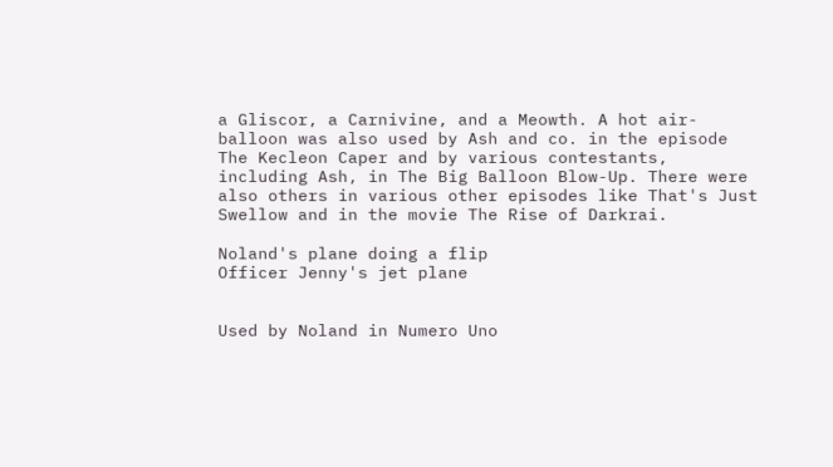a Gliscor, a Carnivine, and a Meowth. A hot air-balloon was also used by Ash and co. in the episode The Kecleon Caper and by various contestants, including Ash, in The Big Balloon Blow-Up. There were also others in various other episodes like That's Just Swellow and in the movie The Rise of Darkrai.

Noland's plane doing a flip
Officer Jenny's jet plane


Used by Noland in Numero Uno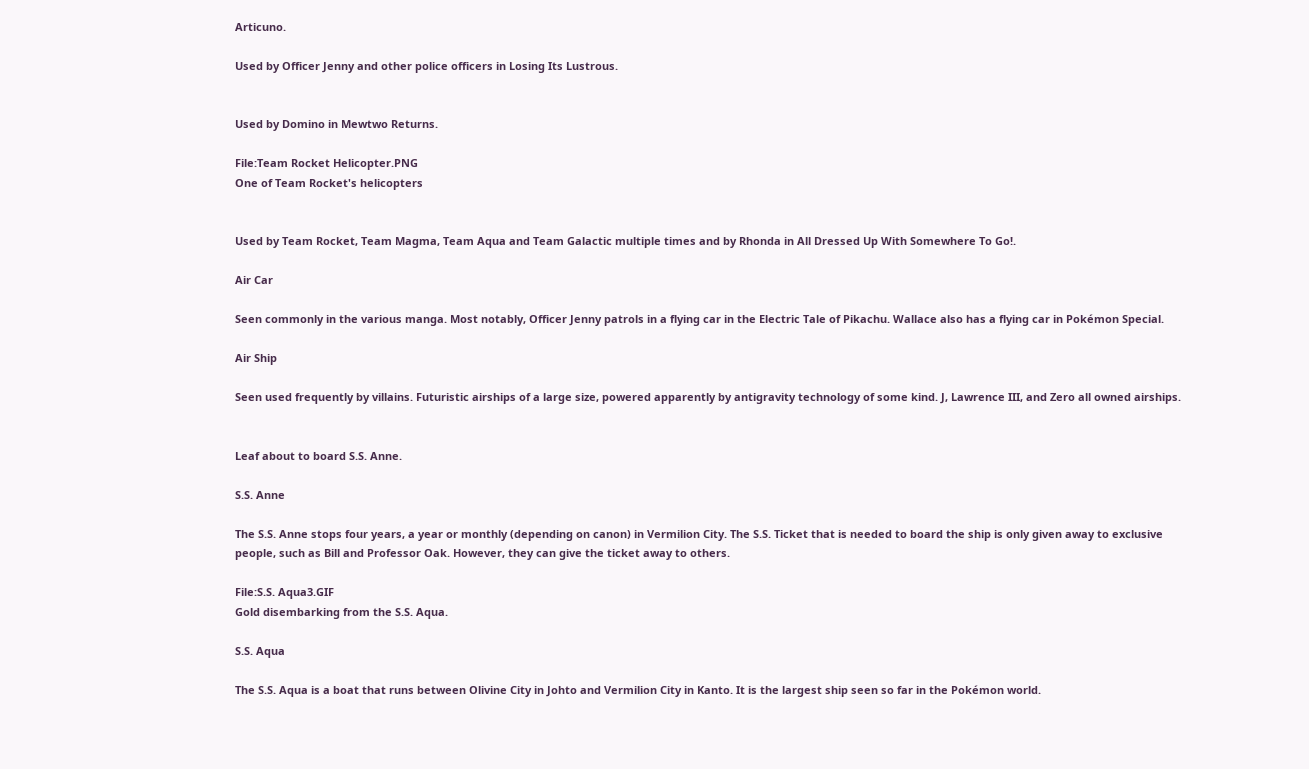Articuno.

Used by Officer Jenny and other police officers in Losing Its Lustrous.


Used by Domino in Mewtwo Returns.

File:Team Rocket Helicopter.PNG
One of Team Rocket's helicopters


Used by Team Rocket, Team Magma, Team Aqua and Team Galactic multiple times and by Rhonda in All Dressed Up With Somewhere To Go!.

Air Car

Seen commonly in the various manga. Most notably, Officer Jenny patrols in a flying car in the Electric Tale of Pikachu. Wallace also has a flying car in Pokémon Special.

Air Ship

Seen used frequently by villains. Futuristic airships of a large size, powered apparently by antigravity technology of some kind. J, Lawrence III, and Zero all owned airships.


Leaf about to board S.S. Anne.

S.S. Anne

The S.S. Anne stops four years, a year or monthly (depending on canon) in Vermilion City. The S.S. Ticket that is needed to board the ship is only given away to exclusive people, such as Bill and Professor Oak. However, they can give the ticket away to others.

File:S.S. Aqua3.GIF
Gold disembarking from the S.S. Aqua.

S.S. Aqua

The S.S. Aqua is a boat that runs between Olivine City in Johto and Vermilion City in Kanto. It is the largest ship seen so far in the Pokémon world.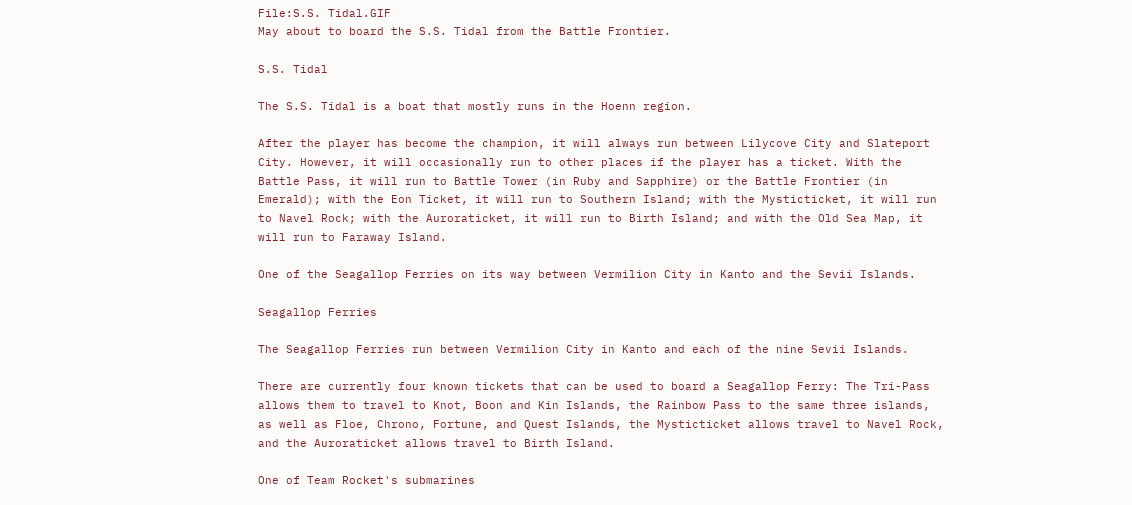File:S.S. Tidal.GIF
May about to board the S.S. Tidal from the Battle Frontier.

S.S. Tidal

The S.S. Tidal is a boat that mostly runs in the Hoenn region.

After the player has become the champion, it will always run between Lilycove City and Slateport City. However, it will occasionally run to other places if the player has a ticket. With the Battle Pass, it will run to Battle Tower (in Ruby and Sapphire) or the Battle Frontier (in Emerald); with the Eon Ticket, it will run to Southern Island; with the Mysticticket, it will run to Navel Rock; with the Auroraticket, it will run to Birth Island; and with the Old Sea Map, it will run to Faraway Island.

One of the Seagallop Ferries on its way between Vermilion City in Kanto and the Sevii Islands.

Seagallop Ferries

The Seagallop Ferries run between Vermilion City in Kanto and each of the nine Sevii Islands.

There are currently four known tickets that can be used to board a Seagallop Ferry: The Tri-Pass allows them to travel to Knot, Boon and Kin Islands, the Rainbow Pass to the same three islands, as well as Floe, Chrono, Fortune, and Quest Islands, the Mysticticket allows travel to Navel Rock, and the Auroraticket allows travel to Birth Island.

One of Team Rocket's submarines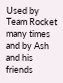Used by Team Rocket many times and by Ash and his friends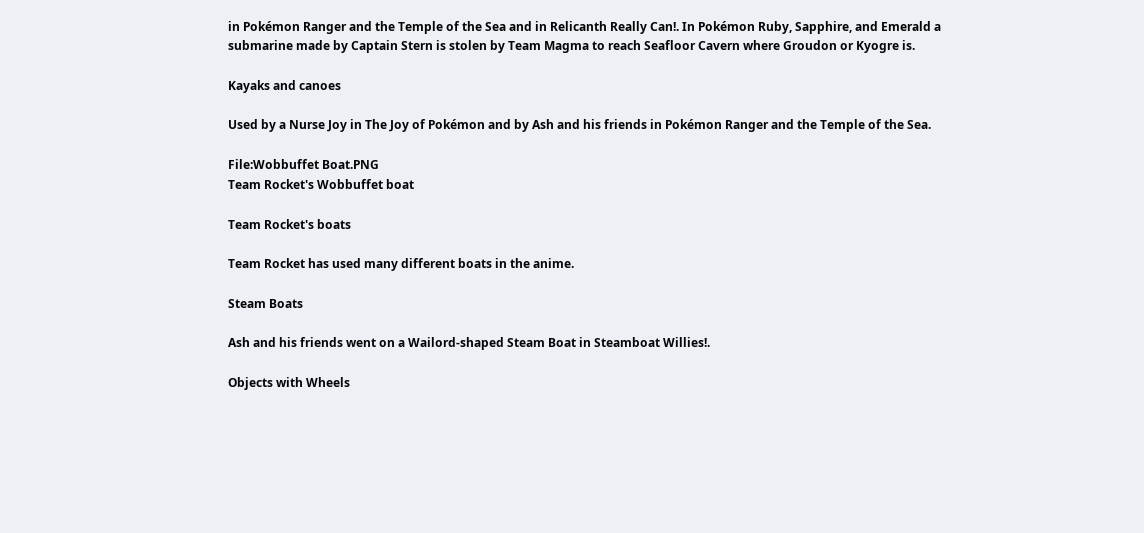in Pokémon Ranger and the Temple of the Sea and in Relicanth Really Can!. In Pokémon Ruby, Sapphire, and Emerald a submarine made by Captain Stern is stolen by Team Magma to reach Seafloor Cavern where Groudon or Kyogre is.

Kayaks and canoes

Used by a Nurse Joy in The Joy of Pokémon and by Ash and his friends in Pokémon Ranger and the Temple of the Sea.

File:Wobbuffet Boat.PNG
Team Rocket's Wobbuffet boat

Team Rocket's boats

Team Rocket has used many different boats in the anime.

Steam Boats

Ash and his friends went on a Wailord-shaped Steam Boat in Steamboat Willies!.

Objects with Wheels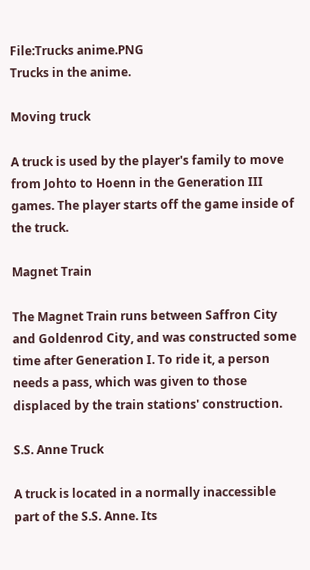File:Trucks anime.PNG
Trucks in the anime.

Moving truck

A truck is used by the player's family to move from Johto to Hoenn in the Generation III games. The player starts off the game inside of the truck.

Magnet Train

The Magnet Train runs between Saffron City and Goldenrod City, and was constructed some time after Generation I. To ride it, a person needs a pass, which was given to those displaced by the train stations' construction.

S.S. Anne Truck

A truck is located in a normally inaccessible part of the S.S. Anne. Its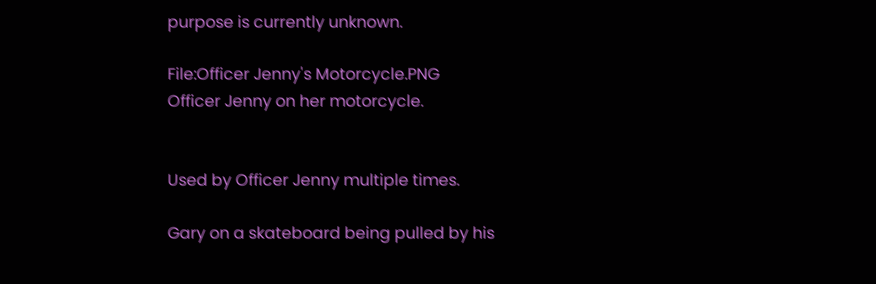purpose is currently unknown.

File:Officer Jenny's Motorcycle.PNG
Officer Jenny on her motorcycle.


Used by Officer Jenny multiple times.

Gary on a skateboard being pulled by his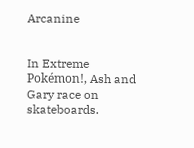Arcanine


In Extreme Pokémon!, Ash and Gary race on skateboards.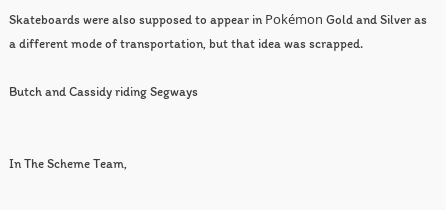Skateboards were also supposed to appear in Pokémon Gold and Silver as a different mode of transportation, but that idea was scrapped.

Butch and Cassidy riding Segways


In The Scheme Team,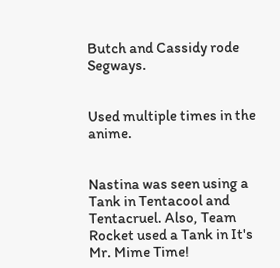Butch and Cassidy rode Segways.


Used multiple times in the anime.


Nastina was seen using a Tank in Tentacool and Tentacruel. Also, Team Rocket used a Tank in It's Mr. Mime Time!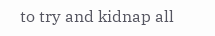to try and kidnap all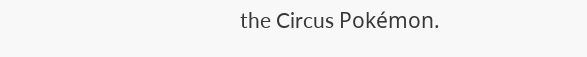the Circus Pokémon.